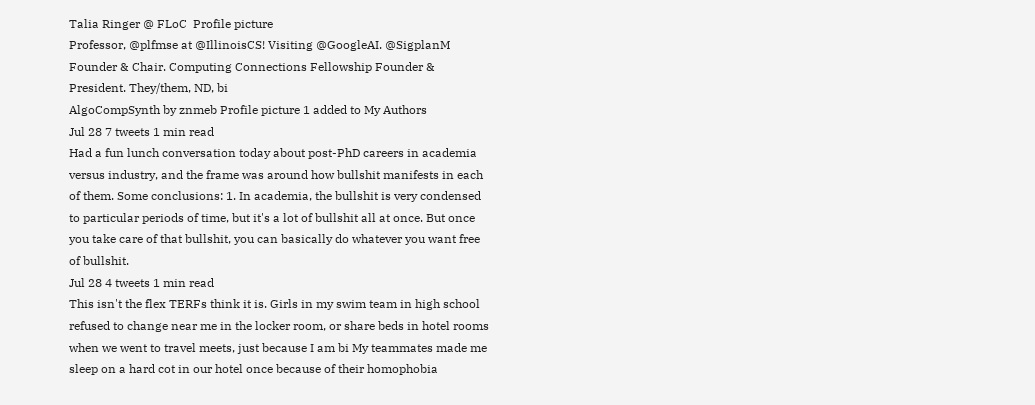Talia Ringer @ FLoC  Profile picture
Professor, @plfmse at @IllinoisCS! Visiting @GoogleAI. @SigplanM Founder & Chair. Computing Connections Fellowship Founder & President. They/them, ND, bi
AlgoCompSynth by znmeb Profile picture 1 added to My Authors
Jul 28 7 tweets 1 min read
Had a fun lunch conversation today about post-PhD careers in academia versus industry, and the frame was around how bullshit manifests in each of them. Some conclusions: 1. In academia, the bullshit is very condensed to particular periods of time, but it's a lot of bullshit all at once. But once you take care of that bullshit, you can basically do whatever you want free of bullshit.
Jul 28 4 tweets 1 min read
This isn't the flex TERFs think it is. Girls in my swim team in high school refused to change near me in the locker room, or share beds in hotel rooms when we went to travel meets, just because I am bi My teammates made me sleep on a hard cot in our hotel once because of their homophobia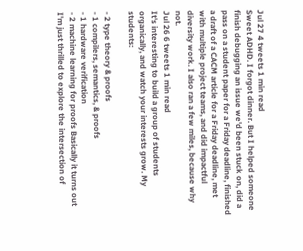Jul 27 4 tweets 1 min read
Sweet ADHD. I forgot dinner. But I helped someone finish debugging an issue we'd been stuck on, did a pass on a student paper for a Friday deadline, finished a draft of a CACM article for a Friday deadline, met with multiple project teams, and did impactful diversity work. I also ran a few miles, because why not.
Jul 26 6 tweets 1 min read
It's interesting to build a group of students organically, and watch your interests grow. My students:

- 2 type theory & proofs
- 1 compilers, semantics, & proofs
- 1 hardware verification
- 2 machine learning for proofs Basically it turns out I'm just thrilled to explore the intersection of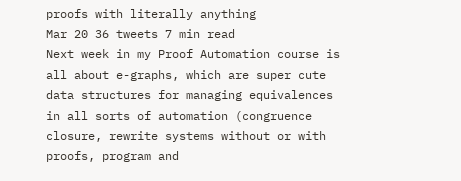proofs with literally anything
Mar 20 36 tweets 7 min read
Next week in my Proof Automation course is all about e-graphs, which are super cute data structures for managing equivalences in all sorts of automation (congruence closure, rewrite systems without or with proofs, program and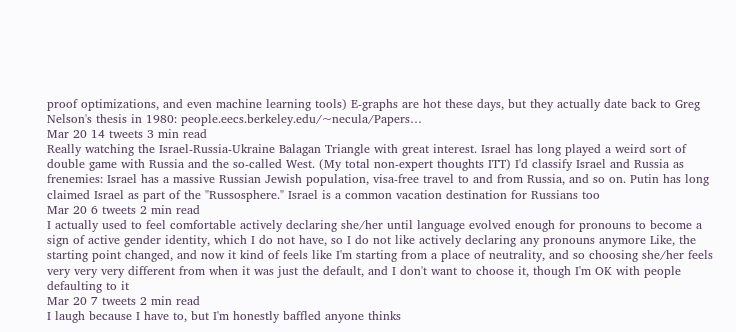proof optimizations, and even machine learning tools) E-graphs are hot these days, but they actually date back to Greg Nelson's thesis in 1980: people.eecs.berkeley.edu/~necula/Papers…
Mar 20 14 tweets 3 min read
Really watching the Israel-Russia-Ukraine Balagan Triangle with great interest. Israel has long played a weird sort of double game with Russia and the so-called West. (My total non-expert thoughts ITT) I'd classify Israel and Russia as frenemies: Israel has a massive Russian Jewish population, visa-free travel to and from Russia, and so on. Putin has long claimed Israel as part of the "Russosphere." Israel is a common vacation destination for Russians too
Mar 20 6 tweets 2 min read
I actually used to feel comfortable actively declaring she/her until language evolved enough for pronouns to become a sign of active gender identity, which I do not have, so I do not like actively declaring any pronouns anymore Like, the starting point changed, and now it kind of feels like I'm starting from a place of neutrality, and so choosing she/her feels very very very different from when it was just the default, and I don't want to choose it, though I'm OK with people defaulting to it
Mar 20 7 tweets 2 min read
I laugh because I have to, but I'm honestly baffled anyone thinks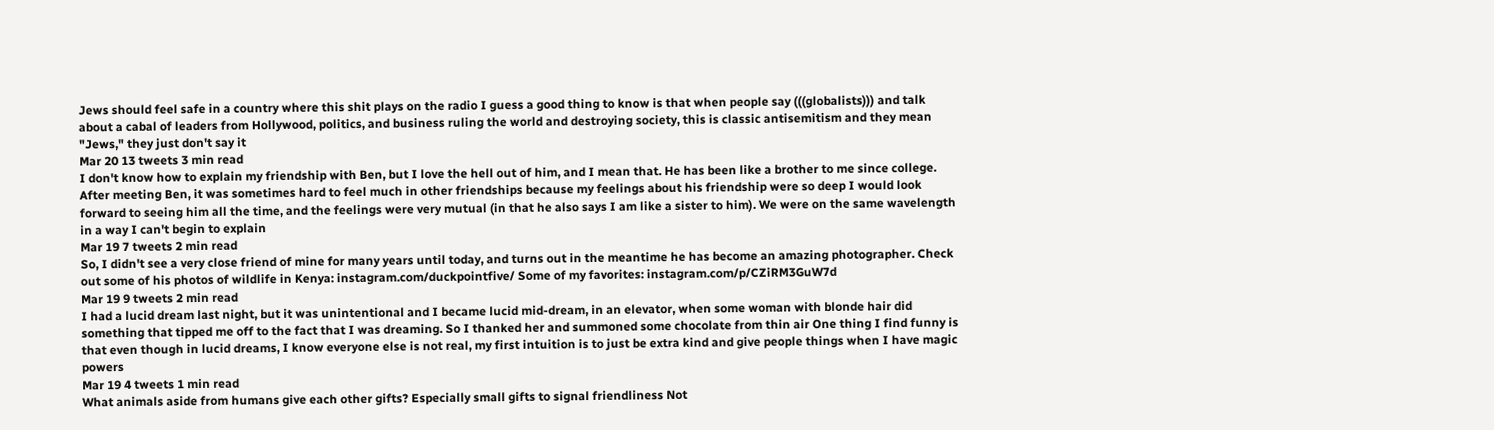Jews should feel safe in a country where this shit plays on the radio I guess a good thing to know is that when people say (((globalists))) and talk about a cabal of leaders from Hollywood, politics, and business ruling the world and destroying society, this is classic antisemitism and they mean "Jews," they just don't say it
Mar 20 13 tweets 3 min read
I don't know how to explain my friendship with Ben, but I love the hell out of him, and I mean that. He has been like a brother to me since college. After meeting Ben, it was sometimes hard to feel much in other friendships because my feelings about his friendship were so deep I would look forward to seeing him all the time, and the feelings were very mutual (in that he also says I am like a sister to him). We were on the same wavelength in a way I can't begin to explain
Mar 19 7 tweets 2 min read
So, I didn't see a very close friend of mine for many years until today, and turns out in the meantime he has become an amazing photographer. Check out some of his photos of wildlife in Kenya: instagram.com/duckpointfive/ Some of my favorites: instagram.com/p/CZiRM3GuW7d
Mar 19 9 tweets 2 min read
I had a lucid dream last night, but it was unintentional and I became lucid mid-dream, in an elevator, when some woman with blonde hair did something that tipped me off to the fact that I was dreaming. So I thanked her and summoned some chocolate from thin air One thing I find funny is that even though in lucid dreams, I know everyone else is not real, my first intuition is to just be extra kind and give people things when I have magic powers
Mar 19 4 tweets 1 min read
What animals aside from humans give each other gifts? Especially small gifts to signal friendliness Not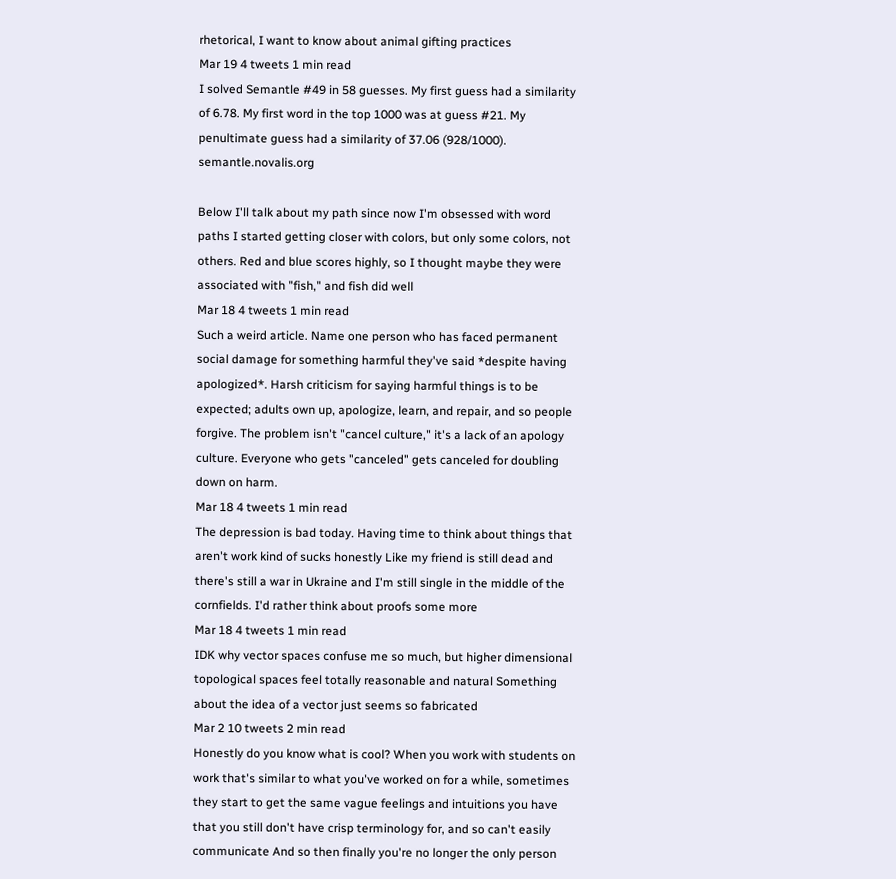rhetorical, I want to know about animal gifting practices
Mar 19 4 tweets 1 min read
I solved Semantle #49 in 58 guesses. My first guess had a similarity of 6.78. My first word in the top 1000 was at guess #21. My penultimate guess had a similarity of 37.06 (928/1000). semantle.novalis.org

Below I'll talk about my path since now I'm obsessed with word paths I started getting closer with colors, but only some colors, not others. Red and blue scores highly, so I thought maybe they were associated with "fish," and fish did well
Mar 18 4 tweets 1 min read
Such a weird article. Name one person who has faced permanent social damage for something harmful they've said *despite having apologized*. Harsh criticism for saying harmful things is to be expected; adults own up, apologize, learn, and repair, and so people forgive. The problem isn't "cancel culture," it's a lack of an apology culture. Everyone who gets "canceled" gets canceled for doubling down on harm.
Mar 18 4 tweets 1 min read
The depression is bad today. Having time to think about things that aren't work kind of sucks honestly Like my friend is still dead and there's still a war in Ukraine and I'm still single in the middle of the cornfields. I'd rather think about proofs some more
Mar 18 4 tweets 1 min read
IDK why vector spaces confuse me so much, but higher dimensional topological spaces feel totally reasonable and natural Something about the idea of a vector just seems so fabricated
Mar 2 10 tweets 2 min read
Honestly do you know what is cool? When you work with students on work that's similar to what you've worked on for a while, sometimes they start to get the same vague feelings and intuitions you have that you still don't have crisp terminology for, and so can't easily communicate And so then finally you're no longer the only person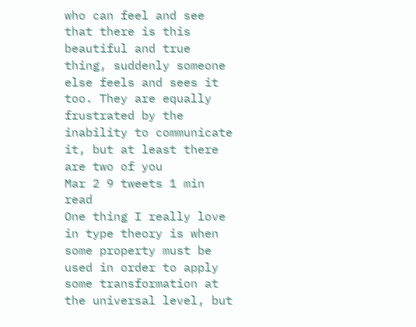who can feel and see that there is this beautiful and true thing, suddenly someone else feels and sees it too. They are equally frustrated by the inability to communicate it, but at least there are two of you
Mar 2 9 tweets 1 min read
One thing I really love in type theory is when some property must be used in order to apply some transformation at the universal level, but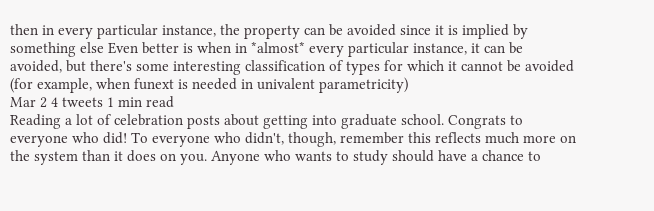then in every particular instance, the property can be avoided since it is implied by something else Even better is when in *almost* every particular instance, it can be avoided, but there's some interesting classification of types for which it cannot be avoided (for example, when funext is needed in univalent parametricity)
Mar 2 4 tweets 1 min read
Reading a lot of celebration posts about getting into graduate school. Congrats to everyone who did! To everyone who didn't, though, remember this reflects much more on the system than it does on you. Anyone who wants to study should have a chance to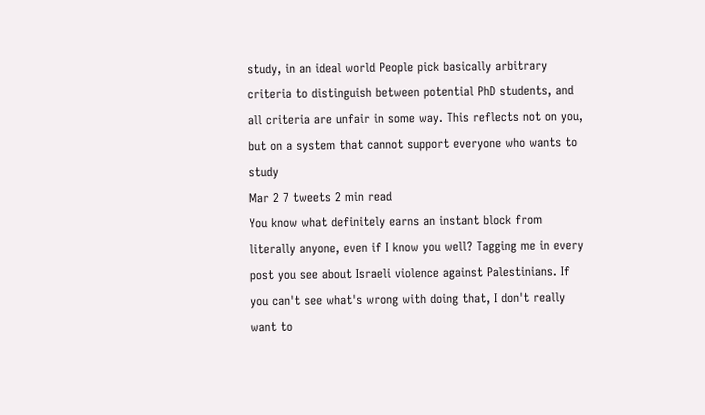study, in an ideal world People pick basically arbitrary criteria to distinguish between potential PhD students, and all criteria are unfair in some way. This reflects not on you, but on a system that cannot support everyone who wants to study
Mar 2 7 tweets 2 min read
You know what definitely earns an instant block from literally anyone, even if I know you well? Tagging me in every post you see about Israeli violence against Palestinians. If you can't see what's wrong with doing that, I don't really want to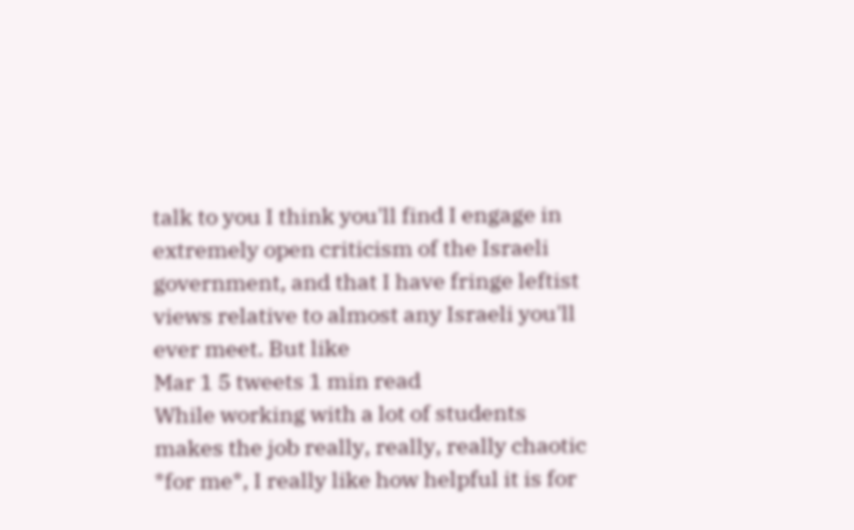talk to you I think you'll find I engage in extremely open criticism of the Israeli government, and that I have fringe leftist views relative to almost any Israeli you'll ever meet. But like
Mar 1 5 tweets 1 min read
While working with a lot of students makes the job really, really, really chaotic *for me*, I really like how helpful it is for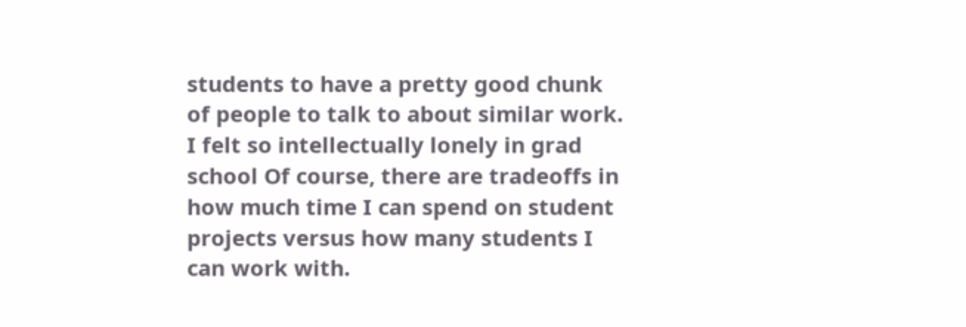students to have a pretty good chunk of people to talk to about similar work. I felt so intellectually lonely in grad school Of course, there are tradeoffs in how much time I can spend on student projects versus how many students I can work with.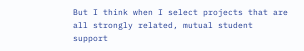But I think when I select projects that are all strongly related, mutual student support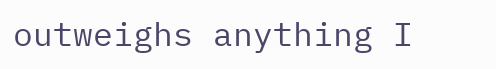outweighs anything I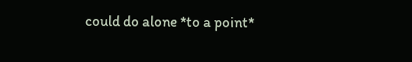could do alone *to a point*